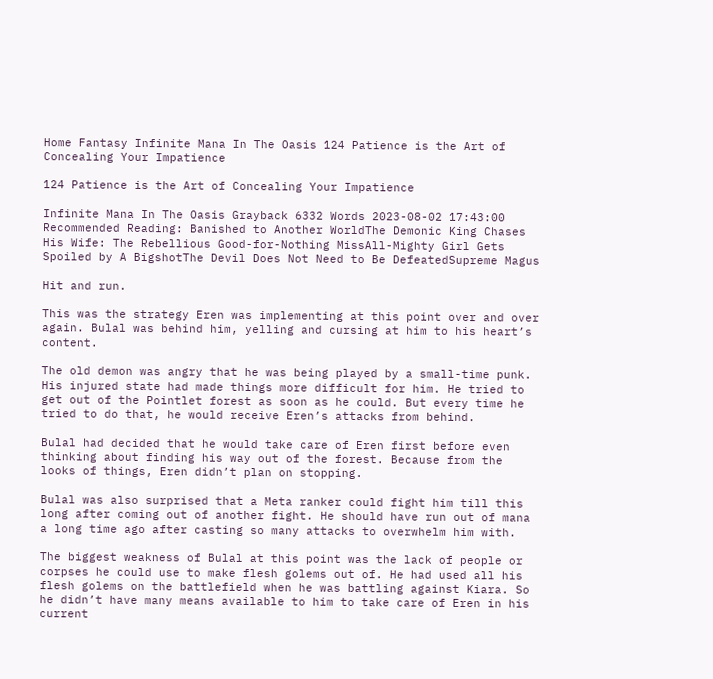Home Fantasy Infinite Mana In The Oasis 124 Patience is the Art of Concealing Your Impatience

124 Patience is the Art of Concealing Your Impatience

Infinite Mana In The Oasis Grayback 6332 Words 2023-08-02 17:43:00
Recommended Reading: Banished to Another WorldThe Demonic King Chases His Wife: The Rebellious Good-for-Nothing MissAll-Mighty Girl Gets Spoiled by A BigshotThe Devil Does Not Need to Be DefeatedSupreme Magus

Hit and run.

This was the strategy Eren was implementing at this point over and over again. Bulal was behind him, yelling and cursing at him to his heart’s content.

The old demon was angry that he was being played by a small-time punk. His injured state had made things more difficult for him. He tried to get out of the Pointlet forest as soon as he could. But every time he tried to do that, he would receive Eren’s attacks from behind.

Bulal had decided that he would take care of Eren first before even thinking about finding his way out of the forest. Because from the looks of things, Eren didn’t plan on stopping.

Bulal was also surprised that a Meta ranker could fight him till this long after coming out of another fight. He should have run out of mana a long time ago after casting so many attacks to overwhelm him with.

The biggest weakness of Bulal at this point was the lack of people or corpses he could use to make flesh golems out of. He had used all his flesh golems on the battlefield when he was battling against Kiara. So he didn’t have many means available to him to take care of Eren in his current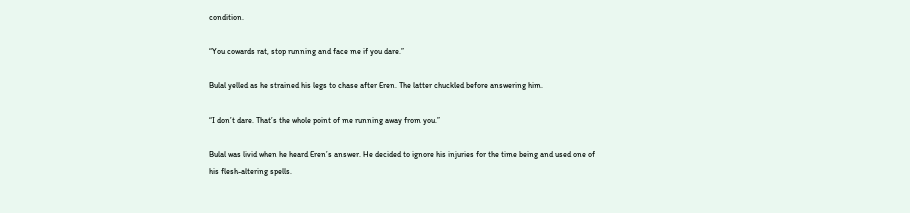condition.

“You cowards rat, stop running and face me if you dare.”

Bulal yelled as he strained his legs to chase after Eren. The latter chuckled before answering him.

“I don’t dare. That’s the whole point of me running away from you.”

Bulal was livid when he heard Eren’s answer. He decided to ignore his injuries for the time being and used one of his flesh-altering spells.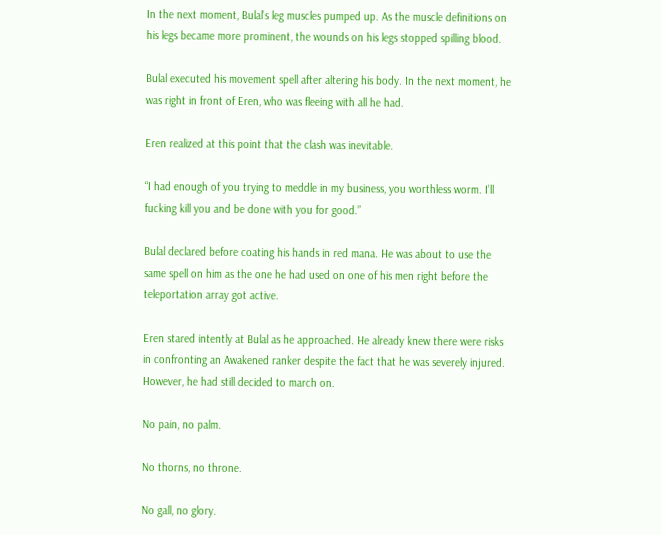In the next moment, Bulal’s leg muscles pumped up. As the muscle definitions on his legs became more prominent, the wounds on his legs stopped spilling blood.

Bulal executed his movement spell after altering his body. In the next moment, he was right in front of Eren, who was fleeing with all he had.

Eren realized at this point that the clash was inevitable.

“I had enough of you trying to meddle in my business, you worthless worm. I’ll fucking kill you and be done with you for good.”

Bulal declared before coating his hands in red mana. He was about to use the same spell on him as the one he had used on one of his men right before the teleportation array got active.

Eren stared intently at Bulal as he approached. He already knew there were risks in confronting an Awakened ranker despite the fact that he was severely injured. However, he had still decided to march on.

No pain, no palm.

No thorns, no throne.

No gall, no glory.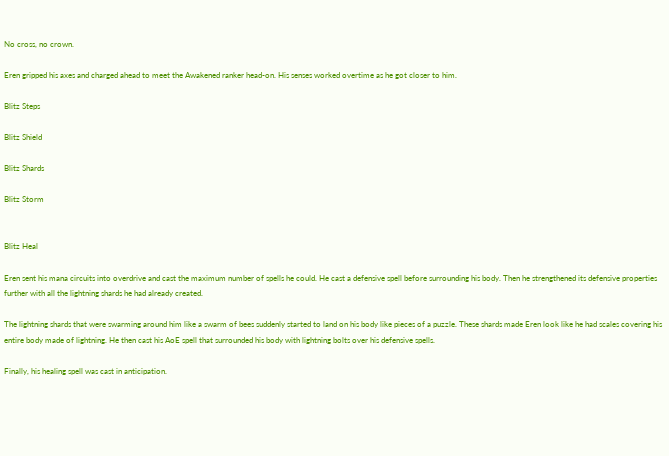No cross, no crown.

Eren gripped his axes and charged ahead to meet the Awakened ranker head-on. His senses worked overtime as he got closer to him.

Blitz Steps

Blitz Shield

Blitz Shards

Blitz Storm


Blitz Heal

Eren sent his mana circuits into overdrive and cast the maximum number of spells he could. He cast a defensive spell before surrounding his body. Then he strengthened its defensive properties further with all the lightning shards he had already created.

The lightning shards that were swarming around him like a swarm of bees suddenly started to land on his body like pieces of a puzzle. These shards made Eren look like he had scales covering his entire body made of lightning. He then cast his AoE spell that surrounded his body with lightning bolts over his defensive spells.

Finally, his healing spell was cast in anticipation.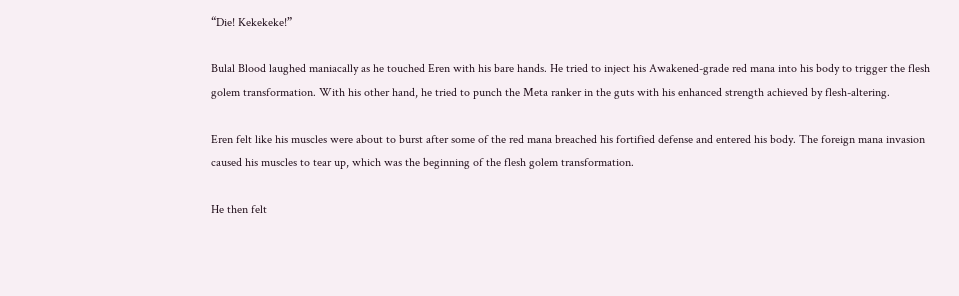“Die! Kekekeke!”

Bulal Blood laughed maniacally as he touched Eren with his bare hands. He tried to inject his Awakened-grade red mana into his body to trigger the flesh golem transformation. With his other hand, he tried to punch the Meta ranker in the guts with his enhanced strength achieved by flesh-altering.

Eren felt like his muscles were about to burst after some of the red mana breached his fortified defense and entered his body. The foreign mana invasion caused his muscles to tear up, which was the beginning of the flesh golem transformation.

He then felt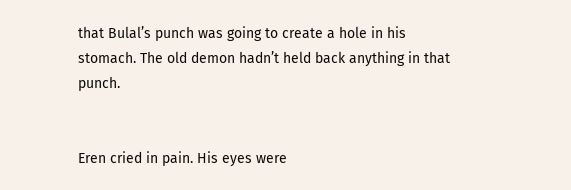that Bulal’s punch was going to create a hole in his stomach. The old demon hadn’t held back anything in that punch.


Eren cried in pain. His eyes were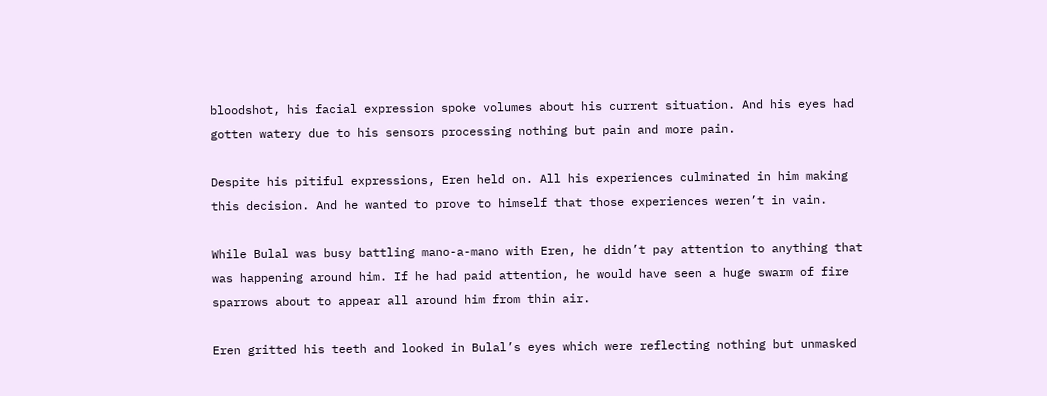bloodshot, his facial expression spoke volumes about his current situation. And his eyes had gotten watery due to his sensors processing nothing but pain and more pain.

Despite his pitiful expressions, Eren held on. All his experiences culminated in him making this decision. And he wanted to prove to himself that those experiences weren’t in vain.

While Bulal was busy battling mano-a-mano with Eren, he didn’t pay attention to anything that was happening around him. If he had paid attention, he would have seen a huge swarm of fire sparrows about to appear all around him from thin air.

Eren gritted his teeth and looked in Bulal’s eyes which were reflecting nothing but unmasked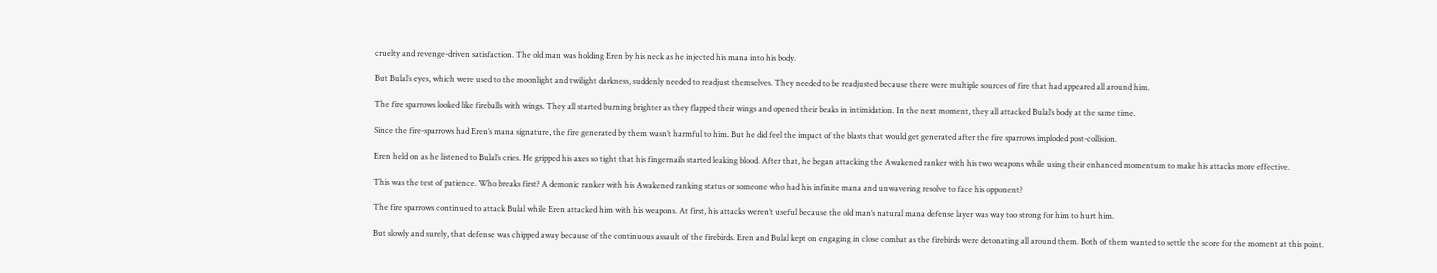cruelty and revenge-driven satisfaction. The old man was holding Eren by his neck as he injected his mana into his body.

But Bulal’s eyes, which were used to the moonlight and twilight darkness, suddenly needed to readjust themselves. They needed to be readjusted because there were multiple sources of fire that had appeared all around him.

The fire sparrows looked like fireballs with wings. They all started burning brighter as they flapped their wings and opened their beaks in intimidation. In the next moment, they all attacked Bulal’s body at the same time.

Since the fire-sparrows had Eren’s mana signature, the fire generated by them wasn’t harmful to him. But he did feel the impact of the blasts that would get generated after the fire sparrows imploded post-collision.

Eren held on as he listened to Bulal’s cries. He gripped his axes so tight that his fingernails started leaking blood. After that, he began attacking the Awakened ranker with his two weapons while using their enhanced momentum to make his attacks more effective.

This was the test of patience. Who breaks first? A demonic ranker with his Awakened ranking status or someone who had his infinite mana and unwavering resolve to face his opponent?

The fire sparrows continued to attack Bulal while Eren attacked him with his weapons. At first, his attacks weren’t useful because the old man’s natural mana defense layer was way too strong for him to hurt him.

But slowly and surely, that defense was chipped away because of the continuous assault of the firebirds. Eren and Bulal kept on engaging in close combat as the firebirds were detonating all around them. Both of them wanted to settle the score for the moment at this point.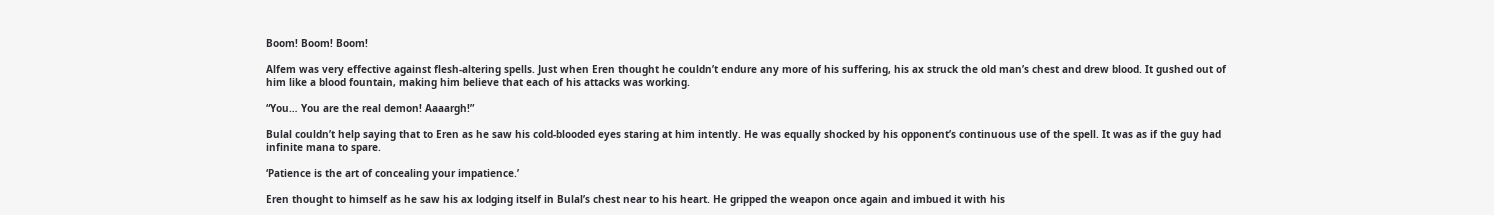Boom! Boom! Boom!

Alfem was very effective against flesh-altering spells. Just when Eren thought he couldn’t endure any more of his suffering, his ax struck the old man’s chest and drew blood. It gushed out of him like a blood fountain, making him believe that each of his attacks was working.

“You… You are the real demon! Aaaargh!”

Bulal couldn’t help saying that to Eren as he saw his cold-blooded eyes staring at him intently. He was equally shocked by his opponent’s continuous use of the spell. It was as if the guy had infinite mana to spare.

‘Patience is the art of concealing your impatience.’

Eren thought to himself as he saw his ax lodging itself in Bulal’s chest near to his heart. He gripped the weapon once again and imbued it with his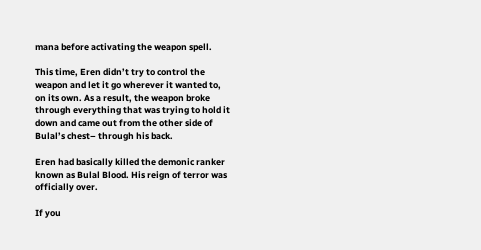mana before activating the weapon spell.

This time, Eren didn’t try to control the weapon and let it go wherever it wanted to, on its own. As a result, the weapon broke through everything that was trying to hold it down and came out from the other side of Bulal’s chest– through his back.

Eren had basically killed the demonic ranker known as Bulal Blood. His reign of terror was officially over.

If you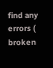find any errors ( broken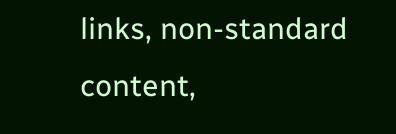links, non-standard content,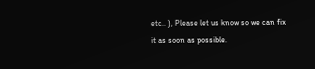etc.. ), Please let us know so we can fix it as soon as possible.